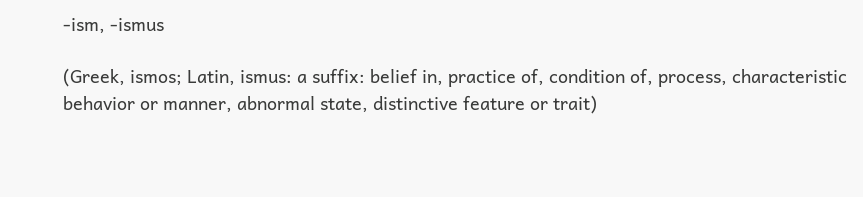-ism, -ismus

(Greek, ismos; Latin, ismus: a suffix: belief in, practice of, condition of, process, characteristic behavior or manner, abnormal state, distinctive feature or trait)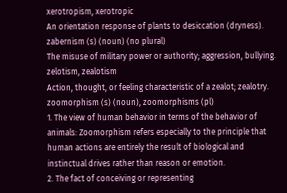xerotropism, xerotropic
An orientation response of plants to desiccation (dryness).
zabernism (s) (noun) (no plural)
The misuse of military power or authority; aggression, bullying.
zelotism, zealotism
Action, thought, or feeling characteristic of a zealot; zealotry.
zoomorphism (s) (noun), zoomorphisms (pl)
1. The view of human behavior in terms of the behavior of animals: Zoomorphism refers especially to the principle that human actions are entirely the result of biological and instinctual drives rather than reason or emotion.
2. The fact of conceiving or representing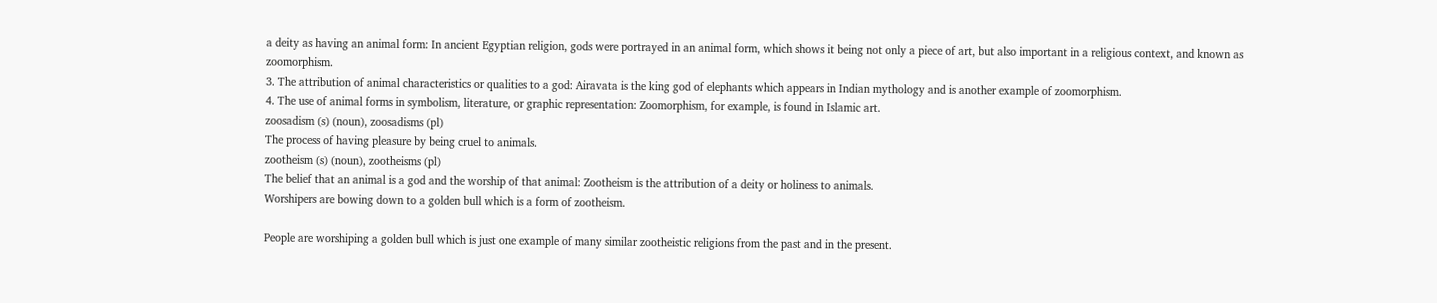a deity as having an animal form: In ancient Egyptian religion, gods were portrayed in an animal form, which shows it being not only a piece of art, but also important in a religious context, and known as zoomorphism.
3. The attribution of animal characteristics or qualities to a god: Airavata is the king god of elephants which appears in Indian mythology and is another example of zoomorphism.
4. The use of animal forms in symbolism, literature, or graphic representation: Zoomorphism, for example, is found in Islamic art.
zoosadism (s) (noun), zoosadisms (pl)
The process of having pleasure by being cruel to animals.
zootheism (s) (noun), zootheisms (pl)
The belief that an animal is a god and the worship of that animal: Zootheism is the attribution of a deity or holiness to animals.
Worshipers are bowing down to a golden bull which is a form of zootheism.

People are worshiping a golden bull which is just one example of many similar zootheistic religions from the past and in the present.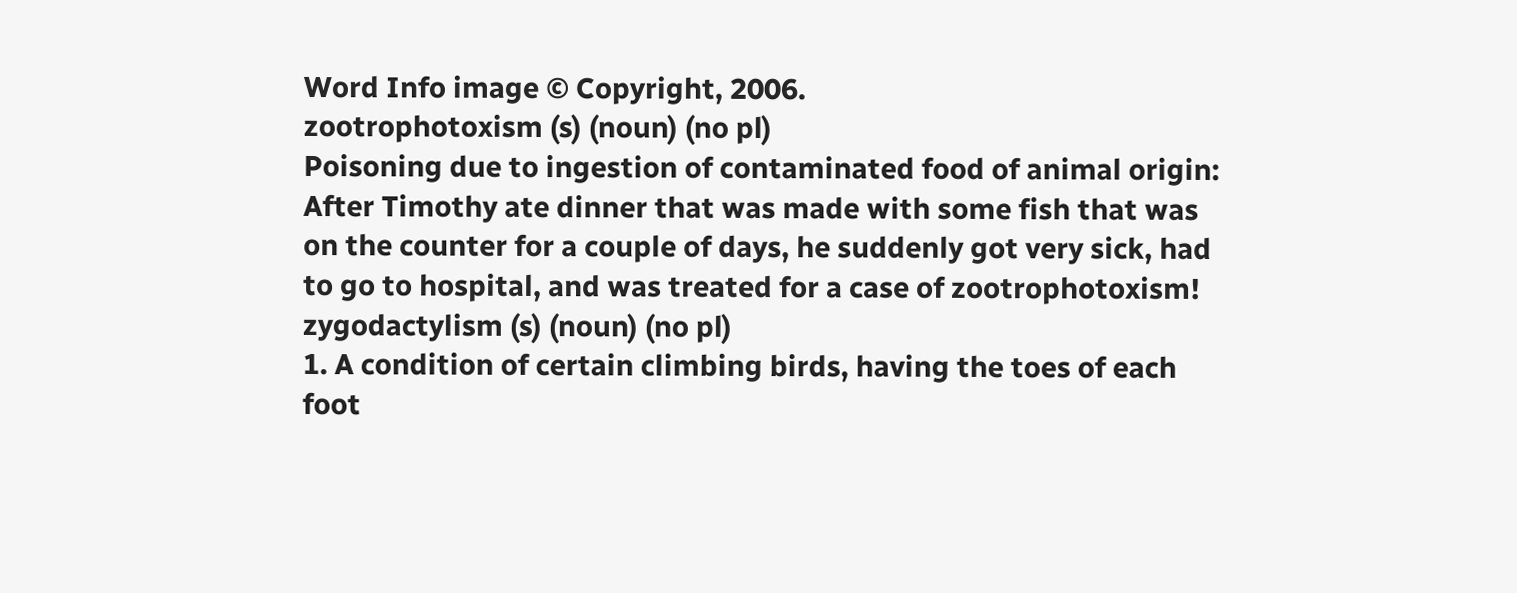Word Info image © Copyright, 2006.
zootrophotoxism (s) (noun) (no pl)
Poisoning due to ingestion of contaminated food of animal origin: After Timothy ate dinner that was made with some fish that was on the counter for a couple of days, he suddenly got very sick, had to go to hospital, and was treated for a case of zootrophotoxism!
zygodactylism (s) (noun) (no pl)
1. A condition of certain climbing birds, having the toes of each foot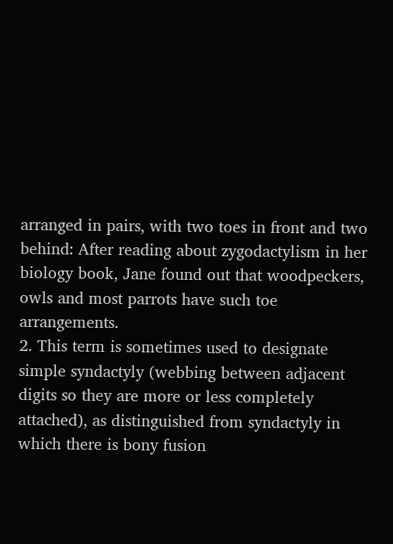arranged in pairs, with two toes in front and two behind: After reading about zygodactylism in her biology book, Jane found out that woodpeckers, owls and most parrots have such toe arrangements.
2. This term is sometimes used to designate simple syndactyly (webbing between adjacent digits so they are more or less completely attached), as distinguished from syndactyly in which there is bony fusion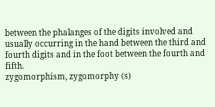between the phalanges of the digits involved and usually occurring in the hand between the third and fourth digits and in the foot between the fourth and fifth.
zygomorphism, zygomorphy (s)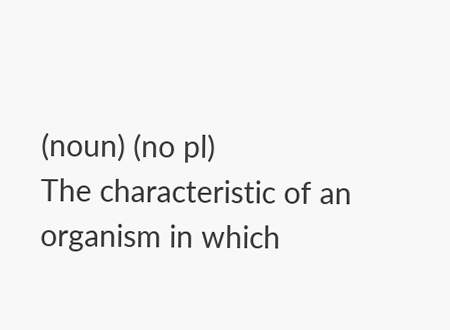(noun) (no pl)
The characteristic of an organism in which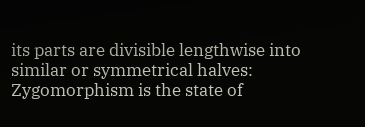its parts are divisible lengthwise into similar or symmetrical halves: Zygomorphism is the state of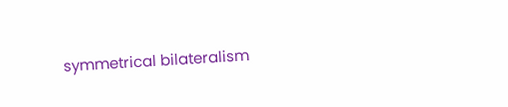symmetrical bilateralism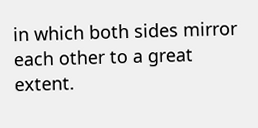in which both sides mirror each other to a great extent.